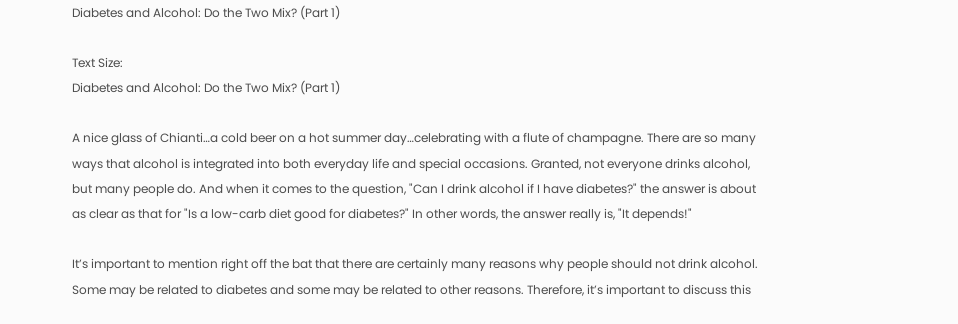Diabetes and Alcohol: Do the Two Mix? (Part 1)

Text Size:
Diabetes and Alcohol: Do the Two Mix? (Part 1)

A nice glass of Chianti…a cold beer on a hot summer day…celebrating with a flute of champagne. There are so many ways that alcohol is integrated into both everyday life and special occasions. Granted, not everyone drinks alcohol, but many people do. And when it comes to the question, "Can I drink alcohol if I have diabetes?" the answer is about as clear as that for "Is a low-carb diet good for diabetes?" In other words, the answer really is, "It depends!"

It’s important to mention right off the bat that there are certainly many reasons why people should not drink alcohol. Some may be related to diabetes and some may be related to other reasons. Therefore, it’s important to discuss this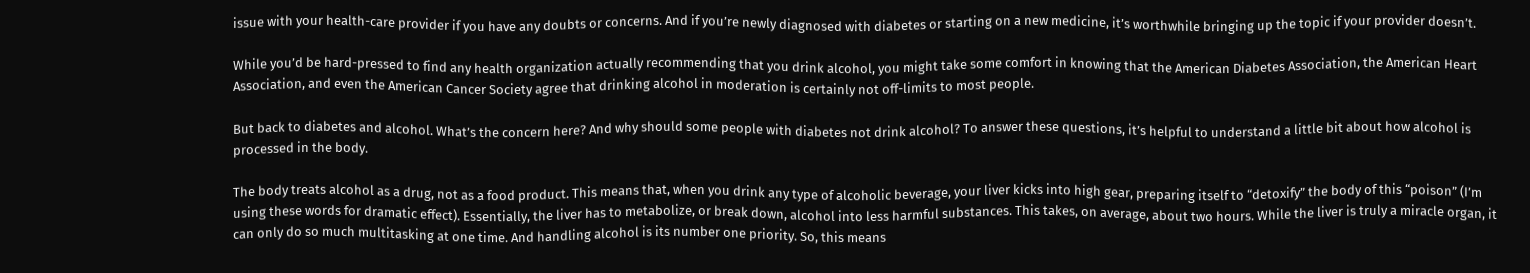issue with your health-care provider if you have any doubts or concerns. And if you’re newly diagnosed with diabetes or starting on a new medicine, it’s worthwhile bringing up the topic if your provider doesn’t.

While you’d be hard-pressed to find any health organization actually recommending that you drink alcohol, you might take some comfort in knowing that the American Diabetes Association, the American Heart Association, and even the American Cancer Society agree that drinking alcohol in moderation is certainly not off-limits to most people.

But back to diabetes and alcohol. What’s the concern here? And why should some people with diabetes not drink alcohol? To answer these questions, it’s helpful to understand a little bit about how alcohol is processed in the body.

The body treats alcohol as a drug, not as a food product. This means that, when you drink any type of alcoholic beverage, your liver kicks into high gear, preparing itself to “detoxify” the body of this “poison” (I’m using these words for dramatic effect). Essentially, the liver has to metabolize, or break down, alcohol into less harmful substances. This takes, on average, about two hours. While the liver is truly a miracle organ, it can only do so much multitasking at one time. And handling alcohol is its number one priority. So, this means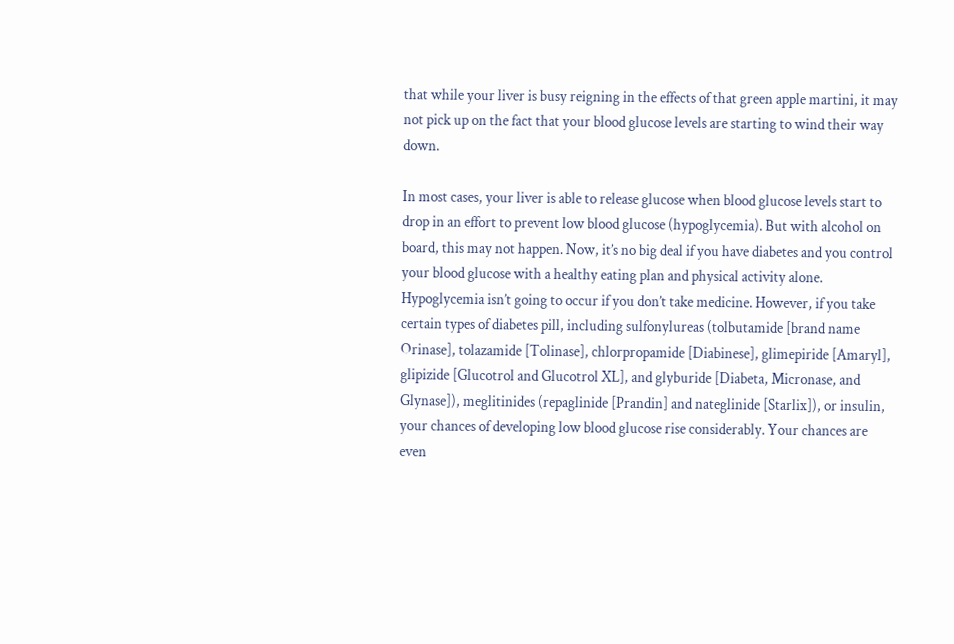that while your liver is busy reigning in the effects of that green apple martini, it may not pick up on the fact that your blood glucose levels are starting to wind their way down.

In most cases, your liver is able to release glucose when blood glucose levels start to drop in an effort to prevent low blood glucose (hypoglycemia). But with alcohol on board, this may not happen. Now, it’s no big deal if you have diabetes and you control your blood glucose with a healthy eating plan and physical activity alone. Hypoglycemia isn’t going to occur if you don’t take medicine. However, if you take certain types of diabetes pill, including sulfonylureas (tolbutamide [brand name Orinase], tolazamide [Tolinase], chlorpropamide [Diabinese], glimepiride [Amaryl], glipizide [Glucotrol and Glucotrol XL], and glyburide [Diabeta, Micronase, and Glynase]), meglitinides (repaglinide [Prandin] and nateglinide [Starlix]), or insulin, your chances of developing low blood glucose rise considerably. Your chances are even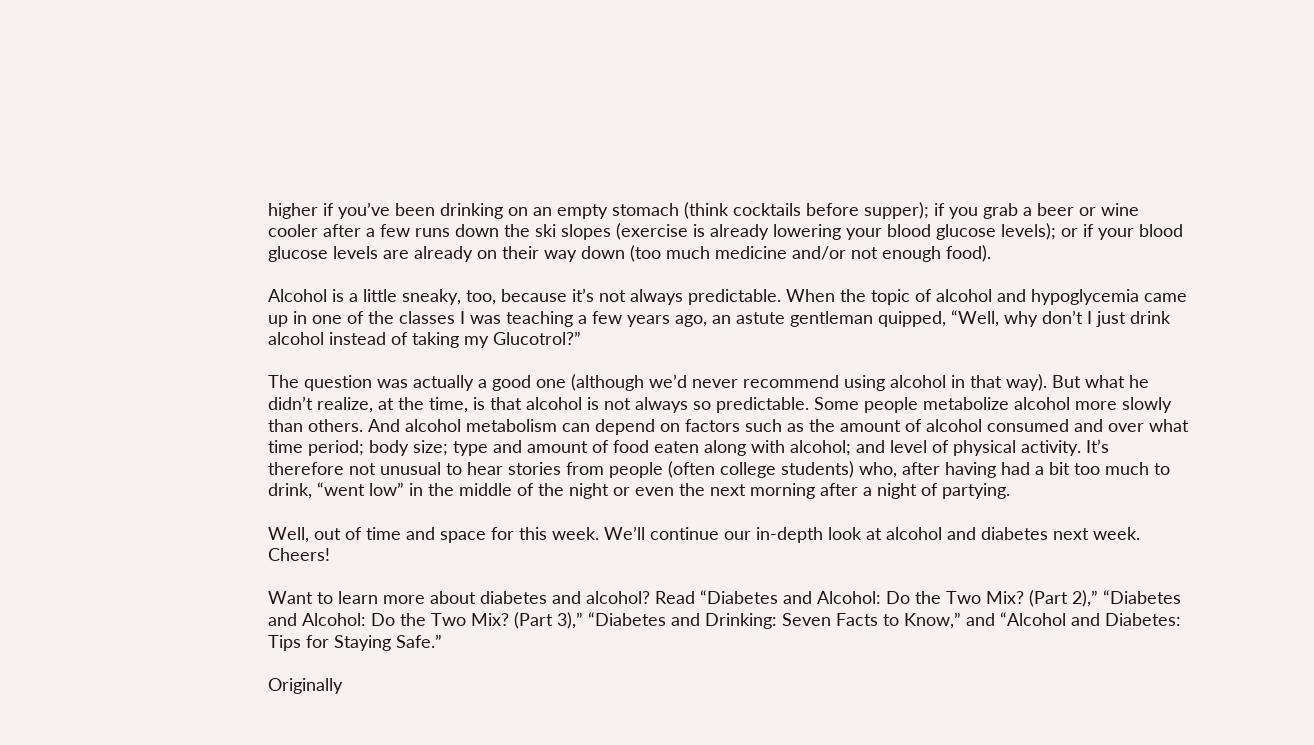higher if you’ve been drinking on an empty stomach (think cocktails before supper); if you grab a beer or wine cooler after a few runs down the ski slopes (exercise is already lowering your blood glucose levels); or if your blood glucose levels are already on their way down (too much medicine and/or not enough food).

Alcohol is a little sneaky, too, because it’s not always predictable. When the topic of alcohol and hypoglycemia came up in one of the classes I was teaching a few years ago, an astute gentleman quipped, “Well, why don’t I just drink alcohol instead of taking my Glucotrol?”

The question was actually a good one (although we’d never recommend using alcohol in that way). But what he didn’t realize, at the time, is that alcohol is not always so predictable. Some people metabolize alcohol more slowly than others. And alcohol metabolism can depend on factors such as the amount of alcohol consumed and over what time period; body size; type and amount of food eaten along with alcohol; and level of physical activity. It’s therefore not unusual to hear stories from people (often college students) who, after having had a bit too much to drink, “went low” in the middle of the night or even the next morning after a night of partying.

Well, out of time and space for this week. We’ll continue our in-depth look at alcohol and diabetes next week. Cheers!

Want to learn more about diabetes and alcohol? Read “Diabetes and Alcohol: Do the Two Mix? (Part 2),” “Diabetes and Alcohol: Do the Two Mix? (Part 3),” “Diabetes and Drinking: Seven Facts to Know,” and “Alcohol and Diabetes: Tips for Staying Safe.”

Originally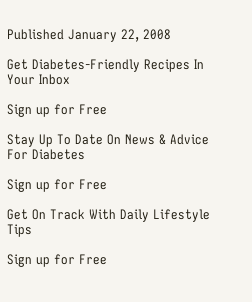Published January 22, 2008

Get Diabetes-Friendly Recipes In Your Inbox

Sign up for Free

Stay Up To Date On News & Advice For Diabetes

Sign up for Free

Get On Track With Daily Lifestyle Tips

Sign up for Free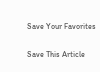Save Your Favorites

Save This Article